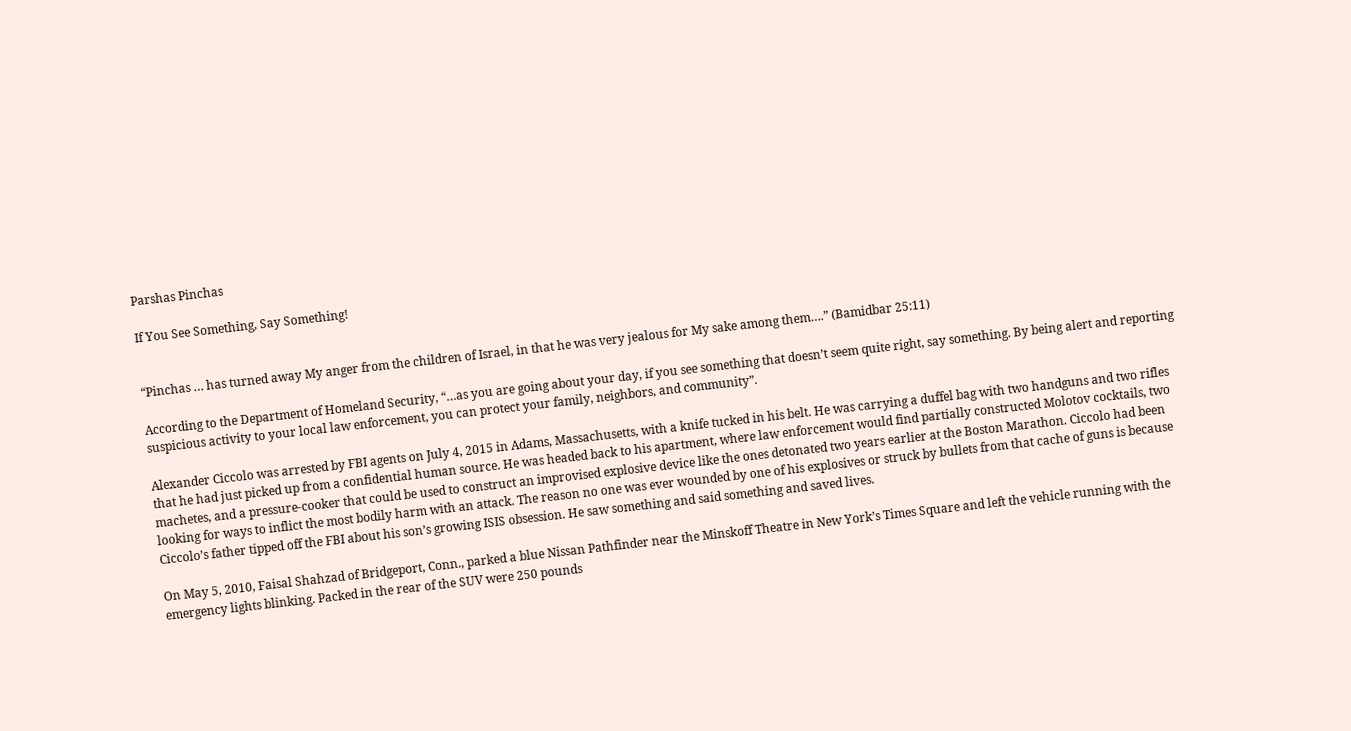Parshas Pinchas

If You See Something, Say Something!


“Pinchas … has turned away My anger from the children of Israel, in that he was very jealous for My sake among them….” (Bamidbar 25:11)

According to the Department of Homeland Security, “…as you are going about your day, if you see something that doesn’t seem quite right, say something. By being alert and reporting suspicious activity to your local law enforcement, you can protect your family, neighbors, and community”.

Alexander Ciccolo was arrested by FBI agents on July 4, 2015 in Adams, Massachusetts, with a knife tucked in his belt. He was carrying a duffel bag with two handguns and two rifles that he had just picked up from a confidential human source. He was headed back to his apartment, where law enforcement would find partially constructed Molotov cocktails, two machetes, and a pressure-cooker that could be used to construct an improvised explosive device like the ones detonated two years earlier at the Boston Marathon. Ciccolo had been looking for ways to inflict the most bodily harm with an attack. The reason no one was ever wounded by one of his explosives or struck by bullets from that cache of guns is because Ciccolo’s father tipped off the FBI about his son’s growing ISIS obsession. He saw something and said something and saved lives.

On May 5, 2010, Faisal Shahzad of Bridgeport, Conn., parked a blue Nissan Pathfinder near the Minskoff Theatre in New York’s Times Square and left the vehicle running with the emergency lights blinking. Packed in the rear of the SUV were 250 pounds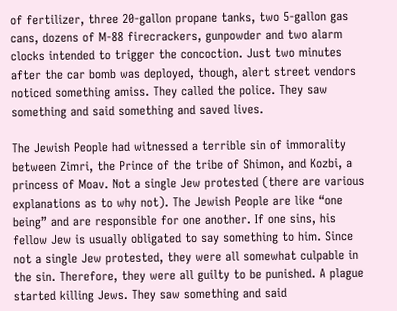of fertilizer, three 20-gallon propane tanks, two 5-gallon gas cans, dozens of M-88 firecrackers, gunpowder and two alarm clocks intended to trigger the concoction. Just two minutes after the car bomb was deployed, though, alert street vendors noticed something amiss. They called the police. They saw something and said something and saved lives.

The Jewish People had witnessed a terrible sin of immorality between Zimri, the Prince of the tribe of Shimon, and Kozbi, a princess of Moav. Not a single Jew protested (there are various explanations as to why not). The Jewish People are like “one being” and are responsible for one another. If one sins, his fellow Jew is usually obligated to say something to him. Since not a single Jew protested, they were all somewhat culpable in the sin. Therefore, they were all guilty to be punished. A plague started killing Jews. They saw something and said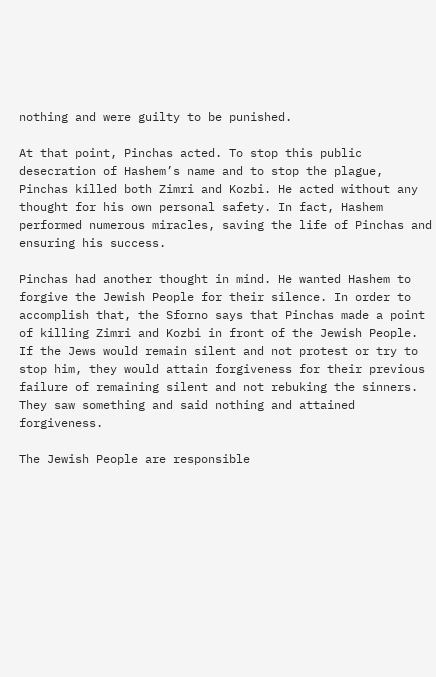nothing and were guilty to be punished.

At that point, Pinchas acted. To stop this public desecration of Hashem’s name and to stop the plague, Pinchas killed both Zimri and Kozbi. He acted without any thought for his own personal safety. In fact, Hashem performed numerous miracles, saving the life of Pinchas and ensuring his success.

Pinchas had another thought in mind. He wanted Hashem to forgive the Jewish People for their silence. In order to accomplish that, the Sforno says that Pinchas made a point of killing Zimri and Kozbi in front of the Jewish People. If the Jews would remain silent and not protest or try to stop him, they would attain forgiveness for their previous failure of remaining silent and not rebuking the sinners. They saw something and said nothing and attained forgiveness.

The Jewish People are responsible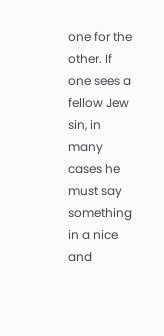one for the other. If one sees a fellow Jew sin, in many cases he must say something in a nice and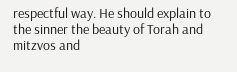respectful way. He should explain to the sinner the beauty of Torah and mitzvos and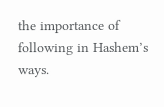the importance of following in Hashem’s ways.